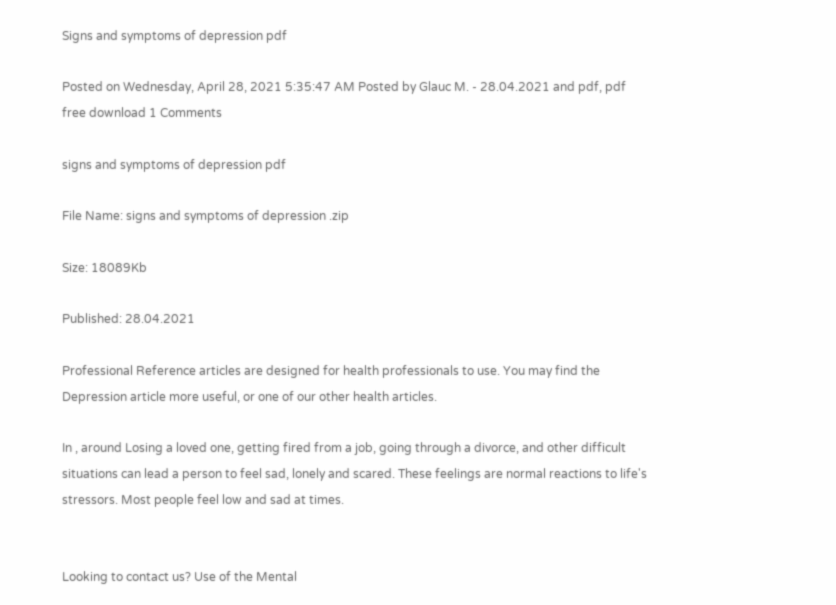Signs and symptoms of depression pdf

Posted on Wednesday, April 28, 2021 5:35:47 AM Posted by Glauc M. - 28.04.2021 and pdf, pdf free download 1 Comments

signs and symptoms of depression pdf

File Name: signs and symptoms of depression .zip

Size: 18089Kb

Published: 28.04.2021

Professional Reference articles are designed for health professionals to use. You may find the Depression article more useful, or one of our other health articles.

In , around Losing a loved one, getting fired from a job, going through a divorce, and other difficult situations can lead a person to feel sad, lonely and scared. These feelings are normal reactions to life's stressors. Most people feel low and sad at times.


Looking to contact us? Use of the Mental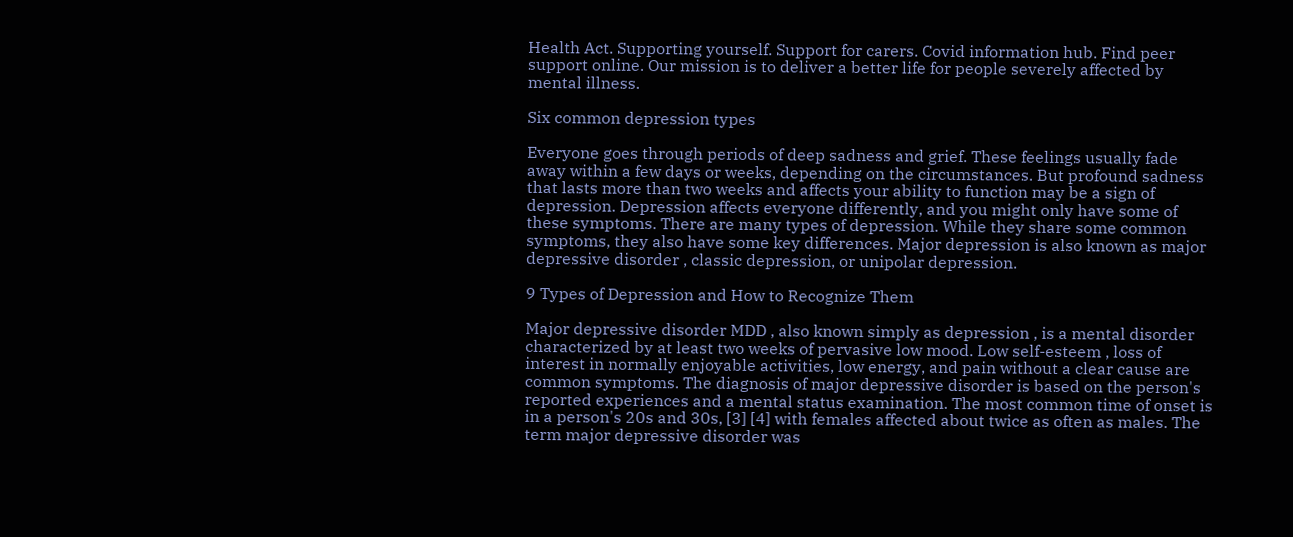Health Act. Supporting yourself. Support for carers. Covid information hub. Find peer support online. Our mission is to deliver a better life for people severely affected by mental illness.

Six common depression types

Everyone goes through periods of deep sadness and grief. These feelings usually fade away within a few days or weeks, depending on the circumstances. But profound sadness that lasts more than two weeks and affects your ability to function may be a sign of depression. Depression affects everyone differently, and you might only have some of these symptoms. There are many types of depression. While they share some common symptoms, they also have some key differences. Major depression is also known as major depressive disorder , classic depression, or unipolar depression.

9 Types of Depression and How to Recognize Them

Major depressive disorder MDD , also known simply as depression , is a mental disorder characterized by at least two weeks of pervasive low mood. Low self-esteem , loss of interest in normally enjoyable activities, low energy, and pain without a clear cause are common symptoms. The diagnosis of major depressive disorder is based on the person's reported experiences and a mental status examination. The most common time of onset is in a person's 20s and 30s, [3] [4] with females affected about twice as often as males. The term major depressive disorder was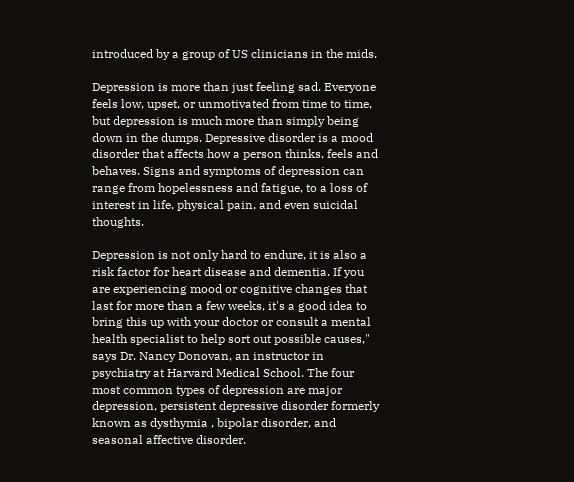introduced by a group of US clinicians in the mids.

Depression is more than just feeling sad. Everyone feels low, upset, or unmotivated from time to time, but depression is much more than simply being down in the dumps. Depressive disorder is a mood disorder that affects how a person thinks, feels and behaves. Signs and symptoms of depression can range from hopelessness and fatigue, to a loss of interest in life, physical pain, and even suicidal thoughts.

Depression is not only hard to endure, it is also a risk factor for heart disease and dementia. If you are experiencing mood or cognitive changes that last for more than a few weeks, it's a good idea to bring this up with your doctor or consult a mental health specialist to help sort out possible causes," says Dr. Nancy Donovan, an instructor in psychiatry at Harvard Medical School. The four most common types of depression are major depression, persistent depressive disorder formerly known as dysthymia , bipolar disorder, and seasonal affective disorder.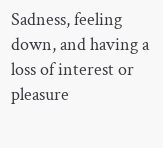Sadness, feeling down, and having a loss of interest or pleasure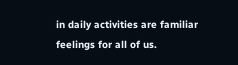in daily activities are familiar feelings for all of us.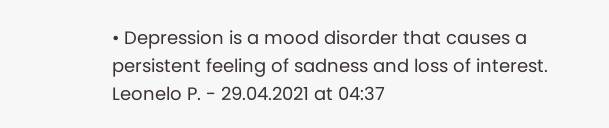• Depression is a mood disorder that causes a persistent feeling of sadness and loss of interest. Leonelo P. - 29.04.2021 at 04:37